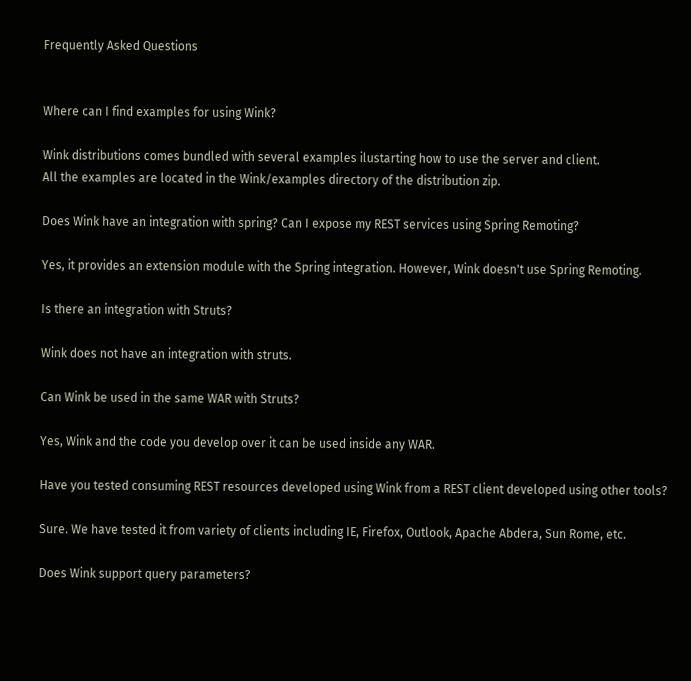Frequently Asked Questions


Where can I find examples for using Wink?

Wink distributions comes bundled with several examples ilustarting how to use the server and client.
All the examples are located in the Wink/examples directory of the distribution zip.

Does Wink have an integration with spring? Can I expose my REST services using Spring Remoting?

Yes, it provides an extension module with the Spring integration. However, Wink doesn't use Spring Remoting.

Is there an integration with Struts?

Wink does not have an integration with struts.

Can Wink be used in the same WAR with Struts?

Yes, Wink and the code you develop over it can be used inside any WAR.

Have you tested consuming REST resources developed using Wink from a REST client developed using other tools?

Sure. We have tested it from variety of clients including IE, Firefox, Outlook, Apache Abdera, Sun Rome, etc.

Does Wink support query parameters?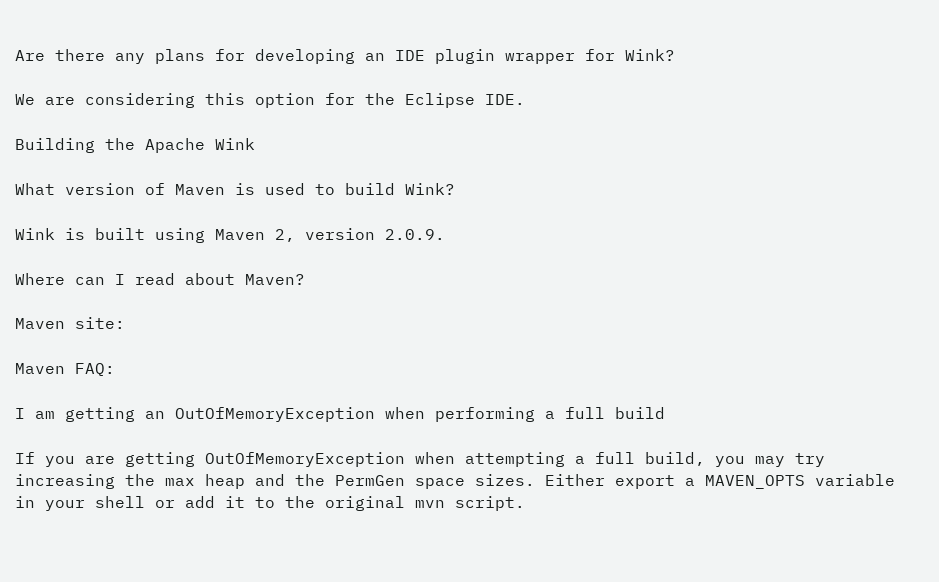Are there any plans for developing an IDE plugin wrapper for Wink?

We are considering this option for the Eclipse IDE.

Building the Apache Wink

What version of Maven is used to build Wink?

Wink is built using Maven 2, version 2.0.9.

Where can I read about Maven?

Maven site:

Maven FAQ:

I am getting an OutOfMemoryException when performing a full build

If you are getting OutOfMemoryException when attempting a full build, you may try increasing the max heap and the PermGen space sizes. Either export a MAVEN_OPTS variable in your shell or add it to the original mvn script.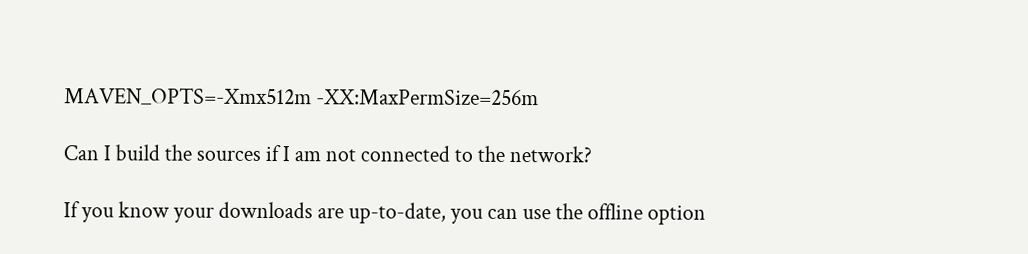MAVEN_OPTS=-Xmx512m -XX:MaxPermSize=256m

Can I build the sources if I am not connected to the network?

If you know your downloads are up-to-date, you can use the offline option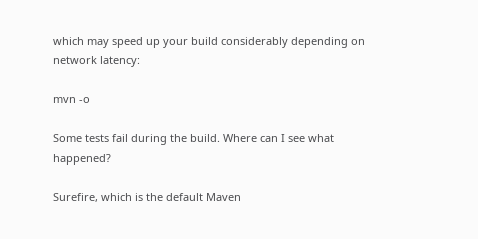which may speed up your build considerably depending on network latency:

mvn -o

Some tests fail during the build. Where can I see what happened?

Surefire, which is the default Maven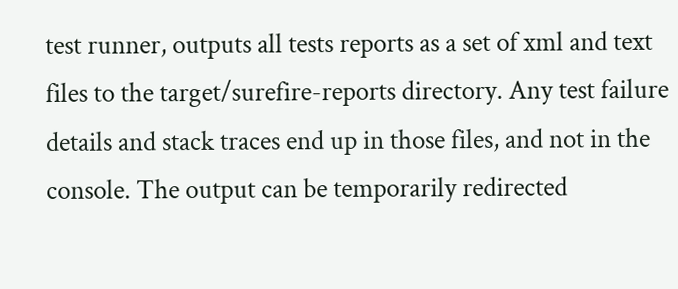test runner, outputs all tests reports as a set of xml and text files to the target/surefire-reports directory. Any test failure details and stack traces end up in those files, and not in the console. The output can be temporarily redirected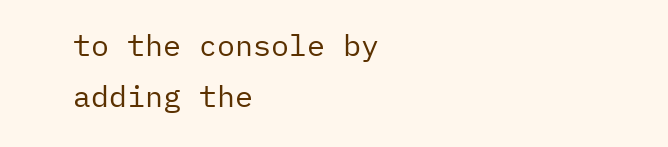to the console by adding the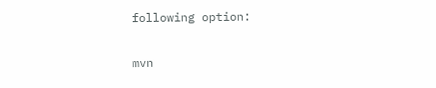following option:

mvn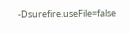-Dsurefire.useFile=false